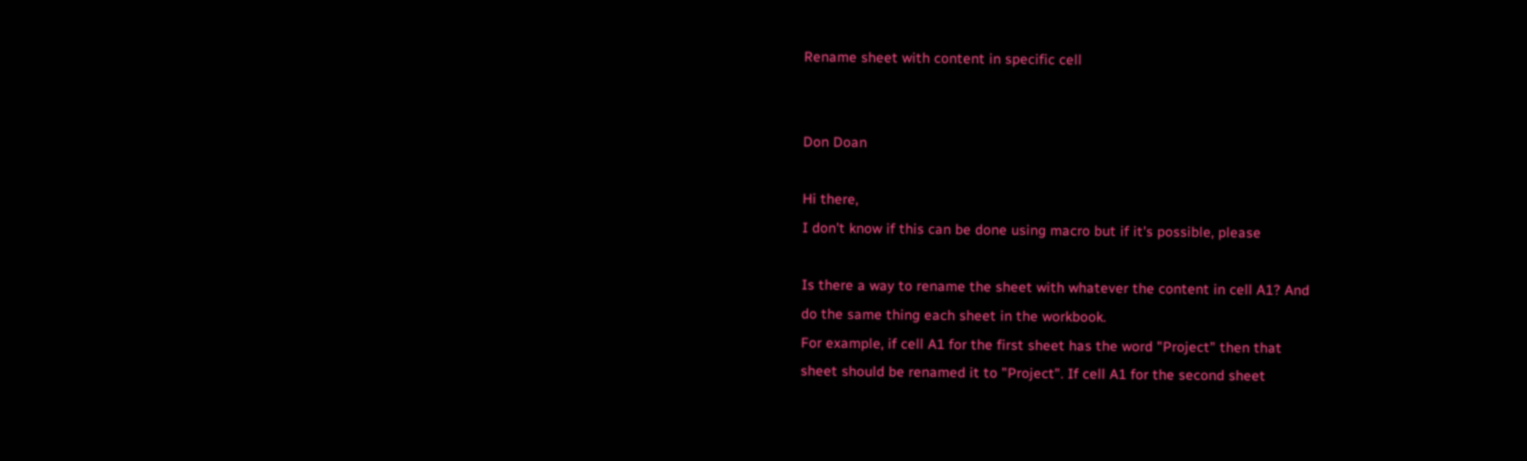Rename sheet with content in specific cell


Don Doan

Hi there,
I don't know if this can be done using macro but if it's possible, please

Is there a way to rename the sheet with whatever the content in cell A1? And
do the same thing each sheet in the workbook.
For example, if cell A1 for the first sheet has the word "Project" then that
sheet should be renamed it to "Project". If cell A1 for the second sheet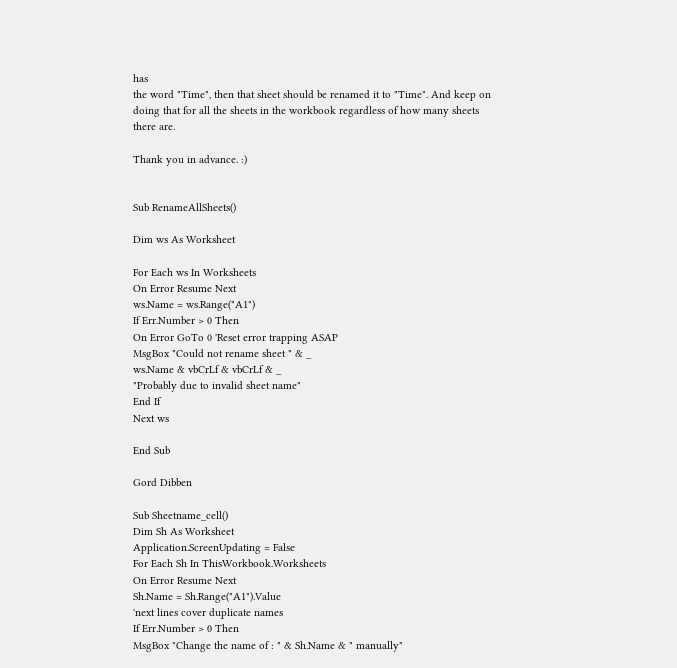has
the word "Time", then that sheet should be renamed it to "Time". And keep on
doing that for all the sheets in the workbook regardless of how many sheets
there are.

Thank you in advance. :)


Sub RenameAllSheets()

Dim ws As Worksheet

For Each ws In Worksheets
On Error Resume Next
ws.Name = ws.Range("A1")
If Err.Number > 0 Then
On Error GoTo 0 'Reset error trapping ASAP
MsgBox "Could not rename sheet " & _
ws.Name & vbCrLf & vbCrLf & _
"Probably due to invalid sheet name"
End If
Next ws

End Sub

Gord Dibben

Sub Sheetname_cell()
Dim Sh As Worksheet
Application.ScreenUpdating = False
For Each Sh In ThisWorkbook.Worksheets
On Error Resume Next
Sh.Name = Sh.Range("A1").Value
'next lines cover duplicate names
If Err.Number > 0 Then
MsgBox "Change the name of : " & Sh.Name & " manually"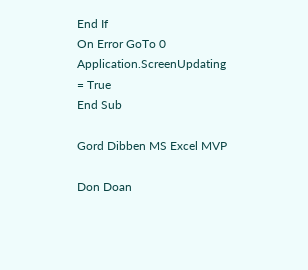End If
On Error GoTo 0
Application.ScreenUpdating = True
End Sub

Gord Dibben MS Excel MVP

Don Doan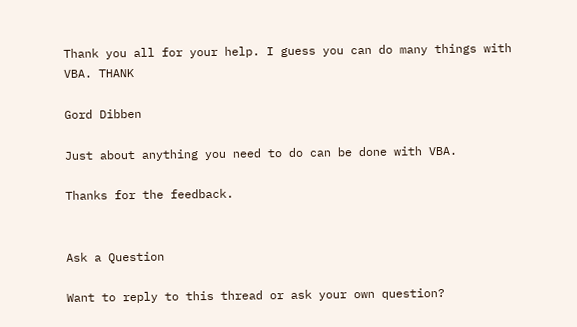Thank you all for your help. I guess you can do many things with VBA. THANK

Gord Dibben

Just about anything you need to do can be done with VBA.

Thanks for the feedback.


Ask a Question

Want to reply to this thread or ask your own question?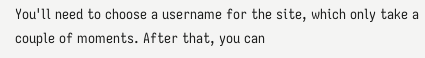You'll need to choose a username for the site, which only take a couple of moments. After that, you can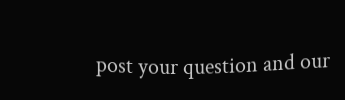post your question and our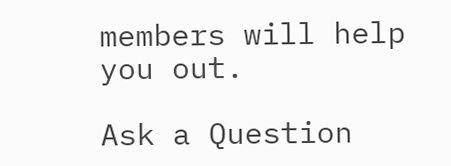members will help you out.

Ask a Question